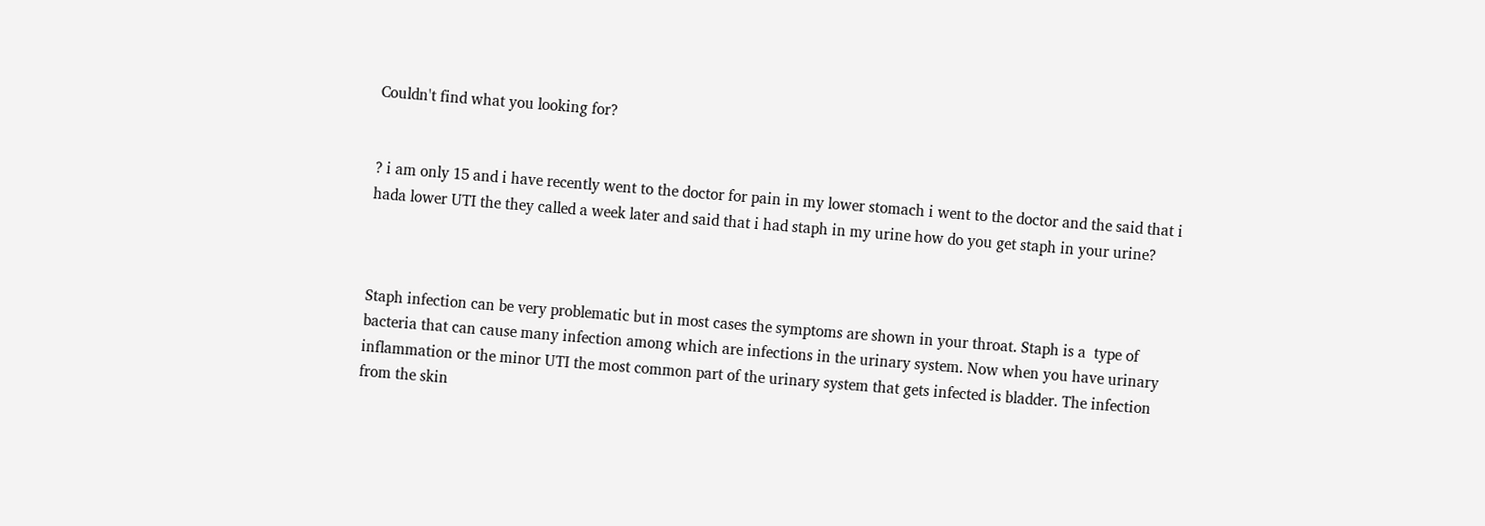Couldn't find what you looking for?


? i am only 15 and i have recently went to the doctor for pain in my lower stomach i went to the doctor and the said that i hada lower UTI the they called a week later and said that i had staph in my urine how do you get staph in your urine?



Staph infection can be very problematic but in most cases the symptoms are shown in your throat. Staph is a  type of bacteria that can cause many infection among which are infections in the urinary system. Now when you have urinary inflammation or the minor UTI the most common part of the urinary system that gets infected is bladder. The infection from the skin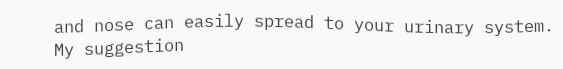and nose can easily spread to your urinary system. My suggestion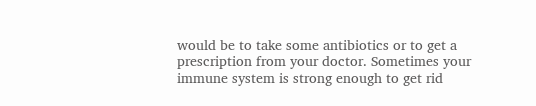would be to take some antibiotics or to get a prescription from your doctor. Sometimes your immune system is strong enough to get rid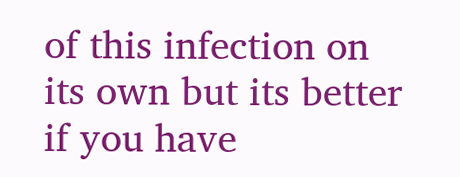of this infection on its own but its better if you have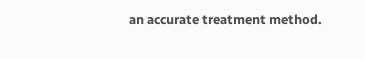an accurate treatment method.